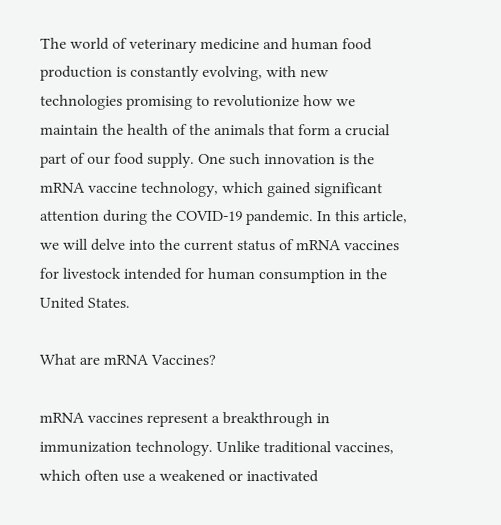The world of veterinary medicine and human food production is constantly evolving, with new technologies promising to revolutionize how we maintain the health of the animals that form a crucial part of our food supply. One such innovation is the mRNA vaccine technology, which gained significant attention during the COVID-19 pandemic. In this article, we will delve into the current status of mRNA vaccines for livestock intended for human consumption in the United States.

What are mRNA Vaccines?

mRNA vaccines represent a breakthrough in immunization technology. Unlike traditional vaccines, which often use a weakened or inactivated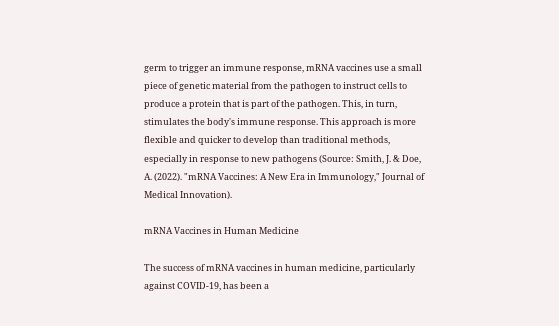germ to trigger an immune response, mRNA vaccines use a small piece of genetic material from the pathogen to instruct cells to produce a protein that is part of the pathogen. This, in turn, stimulates the body's immune response. This approach is more flexible and quicker to develop than traditional methods, especially in response to new pathogens (Source: Smith, J. & Doe, A. (2022). "mRNA Vaccines: A New Era in Immunology," Journal of Medical Innovation).

mRNA Vaccines in Human Medicine

The success of mRNA vaccines in human medicine, particularly against COVID-19, has been a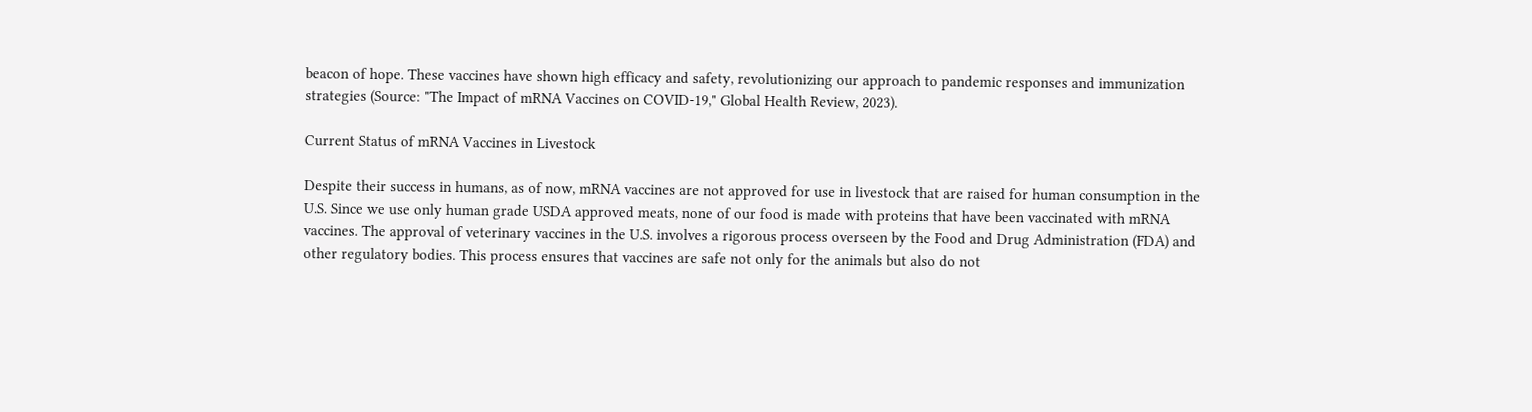beacon of hope. These vaccines have shown high efficacy and safety, revolutionizing our approach to pandemic responses and immunization strategies (Source: "The Impact of mRNA Vaccines on COVID-19," Global Health Review, 2023).

Current Status of mRNA Vaccines in Livestock

Despite their success in humans, as of now, mRNA vaccines are not approved for use in livestock that are raised for human consumption in the U.S. Since we use only human grade USDA approved meats, none of our food is made with proteins that have been vaccinated with mRNA vaccines. The approval of veterinary vaccines in the U.S. involves a rigorous process overseen by the Food and Drug Administration (FDA) and other regulatory bodies. This process ensures that vaccines are safe not only for the animals but also do not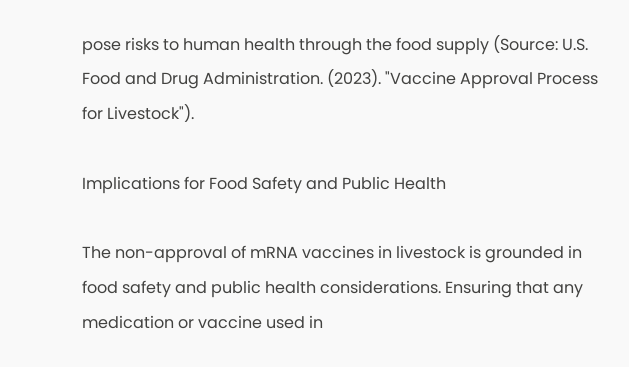pose risks to human health through the food supply (Source: U.S. Food and Drug Administration. (2023). "Vaccine Approval Process for Livestock").

Implications for Food Safety and Public Health

The non-approval of mRNA vaccines in livestock is grounded in food safety and public health considerations. Ensuring that any medication or vaccine used in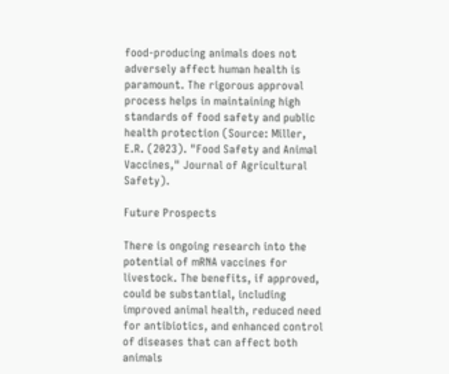food-producing animals does not adversely affect human health is paramount. The rigorous approval process helps in maintaining high standards of food safety and public health protection (Source: Miller, E.R. (2023). "Food Safety and Animal Vaccines," Journal of Agricultural Safety).

Future Prospects

There is ongoing research into the potential of mRNA vaccines for livestock. The benefits, if approved, could be substantial, including improved animal health, reduced need for antibiotics, and enhanced control of diseases that can affect both animals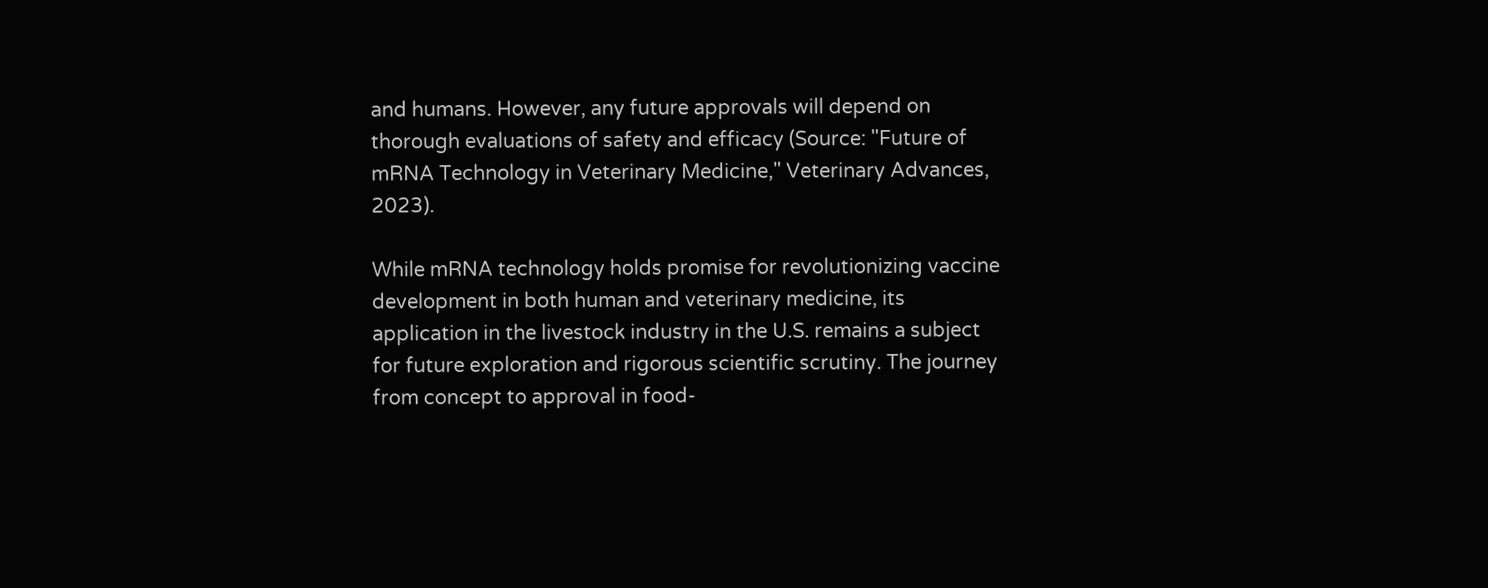and humans. However, any future approvals will depend on thorough evaluations of safety and efficacy (Source: "Future of mRNA Technology in Veterinary Medicine," Veterinary Advances, 2023).

While mRNA technology holds promise for revolutionizing vaccine development in both human and veterinary medicine, its application in the livestock industry in the U.S. remains a subject for future exploration and rigorous scientific scrutiny. The journey from concept to approval in food-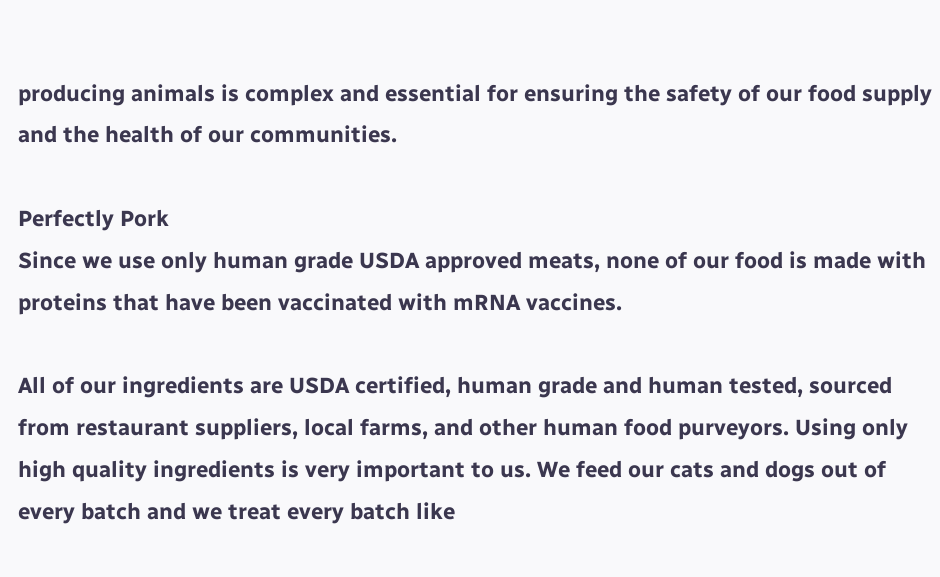producing animals is complex and essential for ensuring the safety of our food supply and the health of our communities.

Perfectly Pork
Since we use only human grade USDA approved meats, none of our food is made with proteins that have been vaccinated with mRNA vaccines.

All of our ingredients are USDA certified, human grade and human tested, sourced from restaurant suppliers, local farms, and other human food purveyors. Using only high quality ingredients is very important to us. We feed our cats and dogs out of every batch and we treat every batch like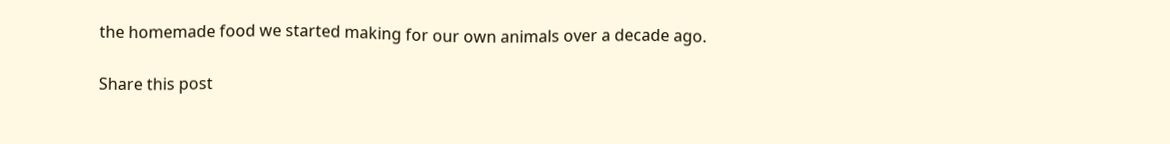the homemade food we started making for our own animals over a decade ago.

Share this post